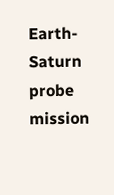Earth-Saturn probe mission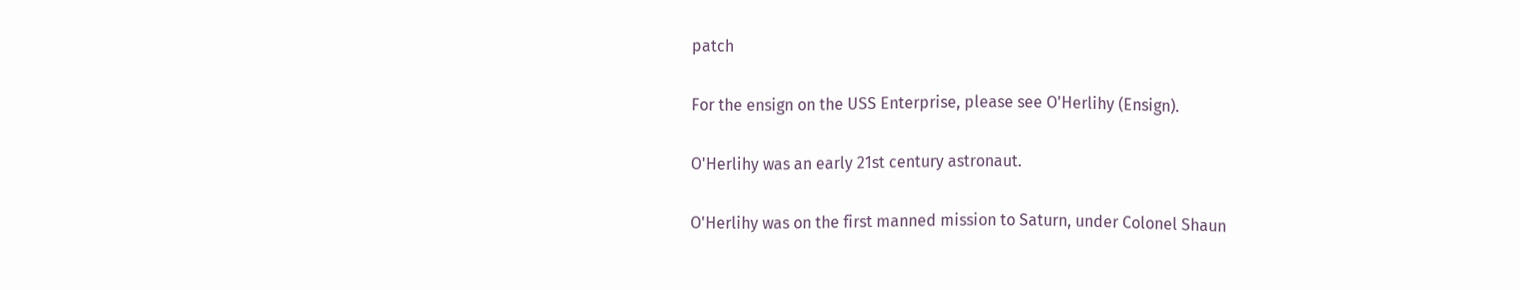patch

For the ensign on the USS Enterprise, please see O'Herlihy (Ensign).

O'Herlihy was an early 21st century astronaut.

O'Herlihy was on the first manned mission to Saturn, under Colonel Shaun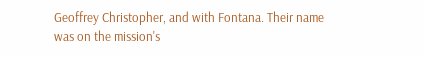Geoffrey Christopher, and with Fontana. Their name was on the mission's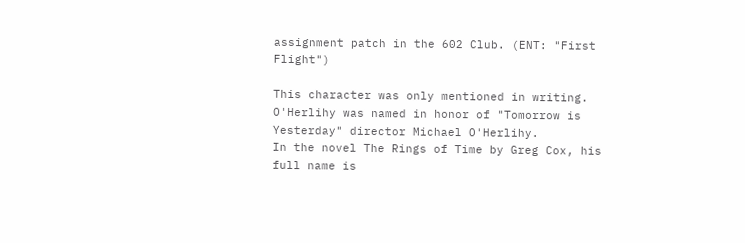assignment patch in the 602 Club. (ENT: "First Flight")

This character was only mentioned in writing.
O'Herlihy was named in honor of "Tomorrow is Yesterday" director Michael O'Herlihy.
In the novel The Rings of Time by Greg Cox, his full name is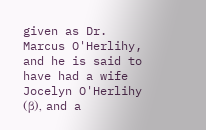given as Dr. Marcus O'Herlihy, and he is said to have had a wife Jocelyn O'Herlihy (β), and a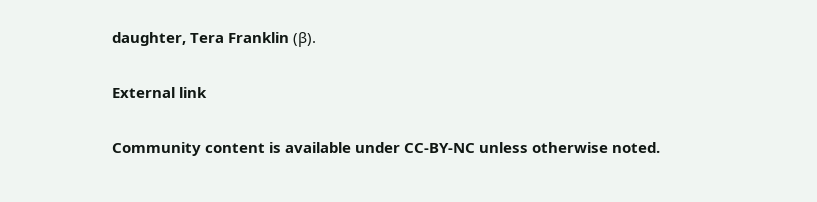daughter, Tera Franklin (β).

External link

Community content is available under CC-BY-NC unless otherwise noted.